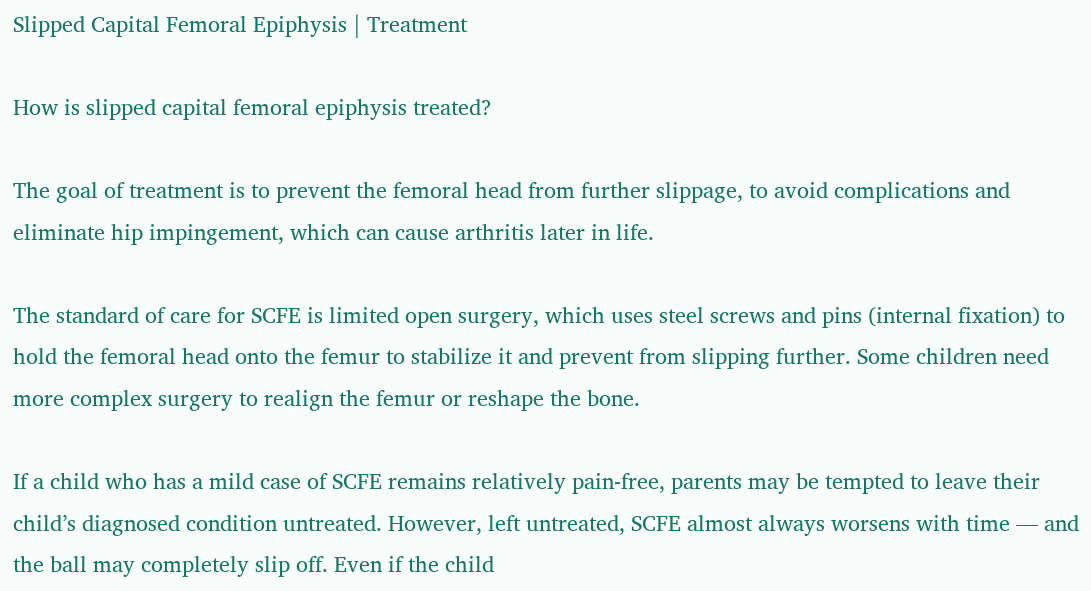Slipped Capital Femoral Epiphysis | Treatment

How is slipped capital femoral epiphysis treated?

The goal of treatment is to prevent the femoral head from further slippage, to avoid complications and eliminate hip impingement, which can cause arthritis later in life.

The standard of care for SCFE is limited open surgery, which uses steel screws and pins (internal fixation) to hold the femoral head onto the femur to stabilize it and prevent from slipping further. Some children need more complex surgery to realign the femur or reshape the bone.

If a child who has a mild case of SCFE remains relatively pain-free, parents may be tempted to leave their child’s diagnosed condition untreated. However, left untreated, SCFE almost always worsens with time — and the ball may completely slip off. Even if the child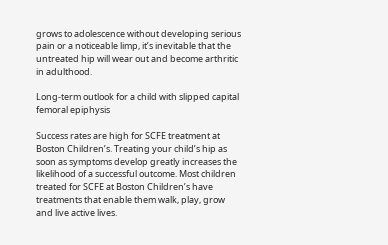grows to adolescence without developing serious pain or a noticeable limp, it’s inevitable that the untreated hip will wear out and become arthritic in adulthood.

Long-term outlook for a child with slipped capital femoral epiphysis

Success rates are high for SCFE treatment at Boston Children’s. Treating your child’s hip as soon as symptoms develop greatly increases the likelihood of a successful outcome. Most children treated for SCFE at Boston Children’s have treatments that enable them walk, play, grow and live active lives.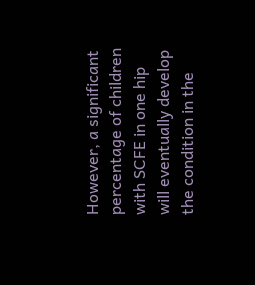However, a significant percentage of children with SCFE in one hip will eventually develop the condition in the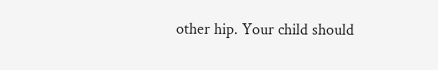other hip. Your child should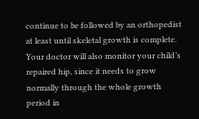continue to be followed by an orthopedist at least until skeletal growth is complete. Your doctor will also monitor your child’s repaired hip, since it needs to grow normally through the whole growth period in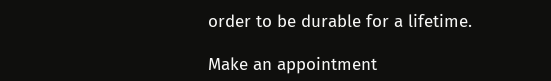order to be durable for a lifetime.

Make an appointment